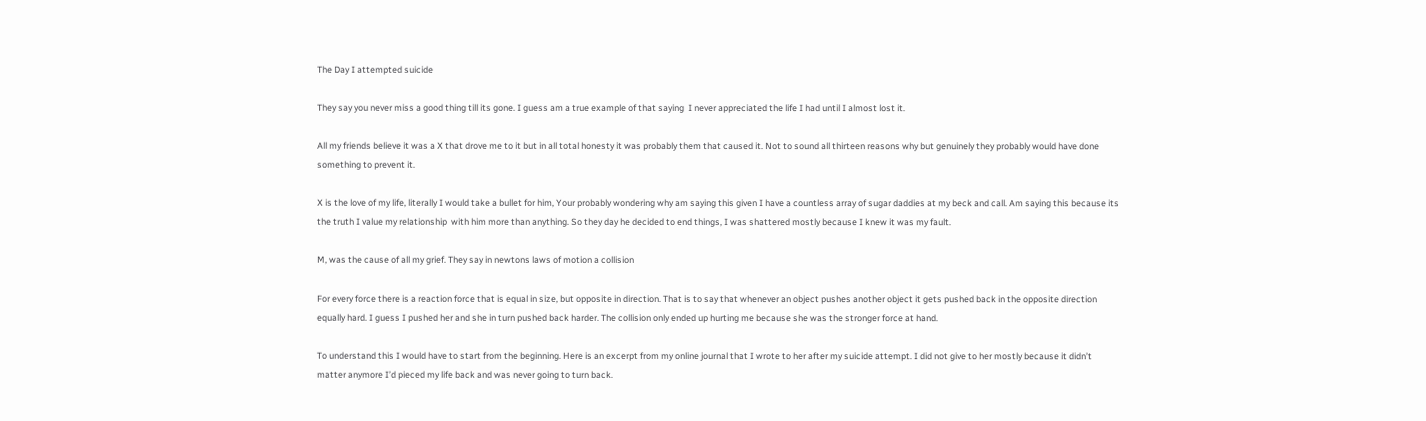The Day I attempted suicide

They say you never miss a good thing till its gone. I guess am a true example of that saying  I never appreciated the life I had until I almost lost it.

All my friends believe it was a X that drove me to it but in all total honesty it was probably them that caused it. Not to sound all thirteen reasons why but genuinely they probably would have done something to prevent it.

X is the love of my life, literally I would take a bullet for him, Your probably wondering why am saying this given I have a countless array of sugar daddies at my beck and call. Am saying this because its the truth I value my relationship  with him more than anything. So they day he decided to end things, I was shattered mostly because I knew it was my fault.

M, was the cause of all my grief. They say in newtons laws of motion a collision

For every force there is a reaction force that is equal in size, but opposite in direction. That is to say that whenever an object pushes another object it gets pushed back in the opposite direction equally hard. I guess I pushed her and she in turn pushed back harder. The collision only ended up hurting me because she was the stronger force at hand.

To understand this I would have to start from the beginning. Here is an excerpt from my online journal that I wrote to her after my suicide attempt. I did not give to her mostly because it didn’t matter anymore I’d pieced my life back and was never going to turn back.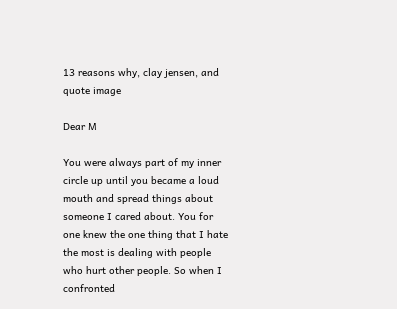13 reasons why, clay jensen, and quote image

Dear M

You were always part of my inner circle up until you became a loud mouth and spread things about someone I cared about. You for one knew the one thing that I hate the most is dealing with people who hurt other people. So when I confronted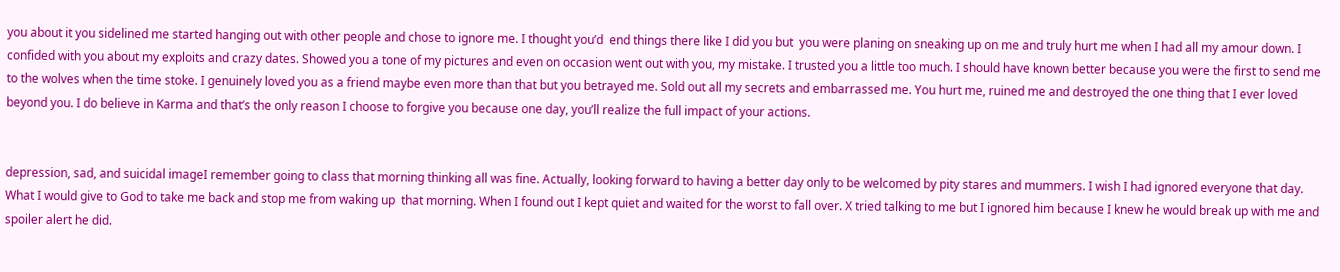you about it you sidelined me started hanging out with other people and chose to ignore me. I thought you’d  end things there like I did you but  you were planing on sneaking up on me and truly hurt me when I had all my amour down. I confided with you about my exploits and crazy dates. Showed you a tone of my pictures and even on occasion went out with you, my mistake. I trusted you a little too much. I should have known better because you were the first to send me to the wolves when the time stoke. I genuinely loved you as a friend maybe even more than that but you betrayed me. Sold out all my secrets and embarrassed me. You hurt me, ruined me and destroyed the one thing that I ever loved beyond you. I do believe in Karma and that’s the only reason I choose to forgive you because one day, you’ll realize the full impact of your actions.


depression, sad, and suicidal imageI remember going to class that morning thinking all was fine. Actually, looking forward to having a better day only to be welcomed by pity stares and mummers. I wish I had ignored everyone that day. What I would give to God to take me back and stop me from waking up  that morning. When I found out I kept quiet and waited for the worst to fall over. X tried talking to me but I ignored him because I knew he would break up with me and spoiler alert he did.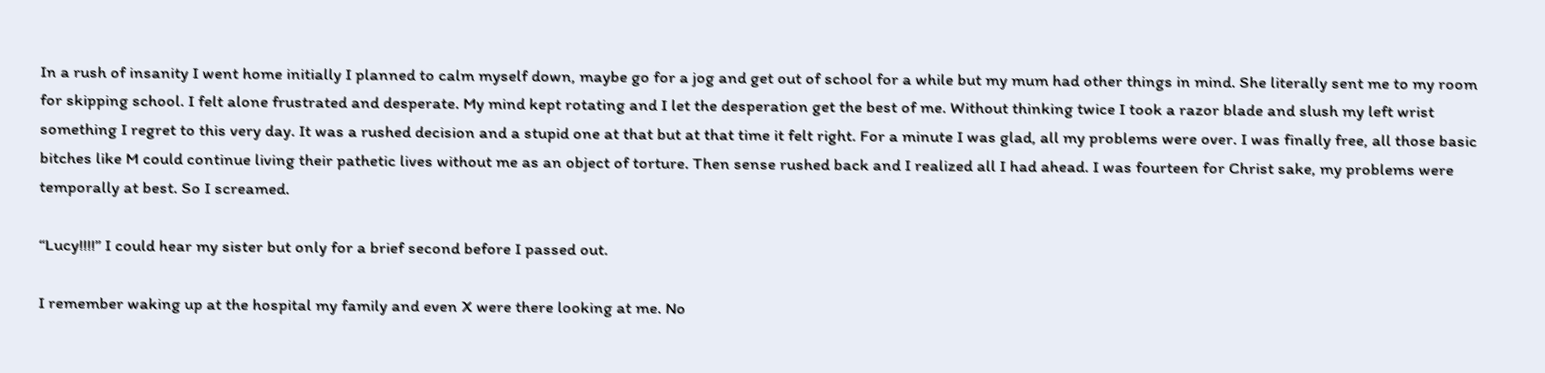In a rush of insanity I went home initially I planned to calm myself down, maybe go for a jog and get out of school for a while but my mum had other things in mind. She literally sent me to my room for skipping school. I felt alone frustrated and desperate. My mind kept rotating and I let the desperation get the best of me. Without thinking twice I took a razor blade and slush my left wrist something I regret to this very day. It was a rushed decision and a stupid one at that but at that time it felt right. For a minute I was glad, all my problems were over. I was finally free, all those basic bitches like M could continue living their pathetic lives without me as an object of torture. Then sense rushed back and I realized all I had ahead. I was fourteen for Christ sake, my problems were temporally at best. So I screamed.

“Lucy!!!!” I could hear my sister but only for a brief second before I passed out.

I remember waking up at the hospital my family and even X were there looking at me. No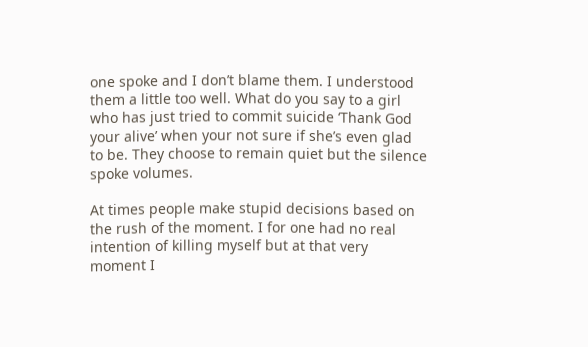one spoke and I don’t blame them. I understood them a little too well. What do you say to a girl who has just tried to commit suicide ‘Thank God your alive’ when your not sure if she’s even glad to be. They choose to remain quiet but the silence spoke volumes.

At times people make stupid decisions based on the rush of the moment. I for one had no real intention of killing myself but at that very moment I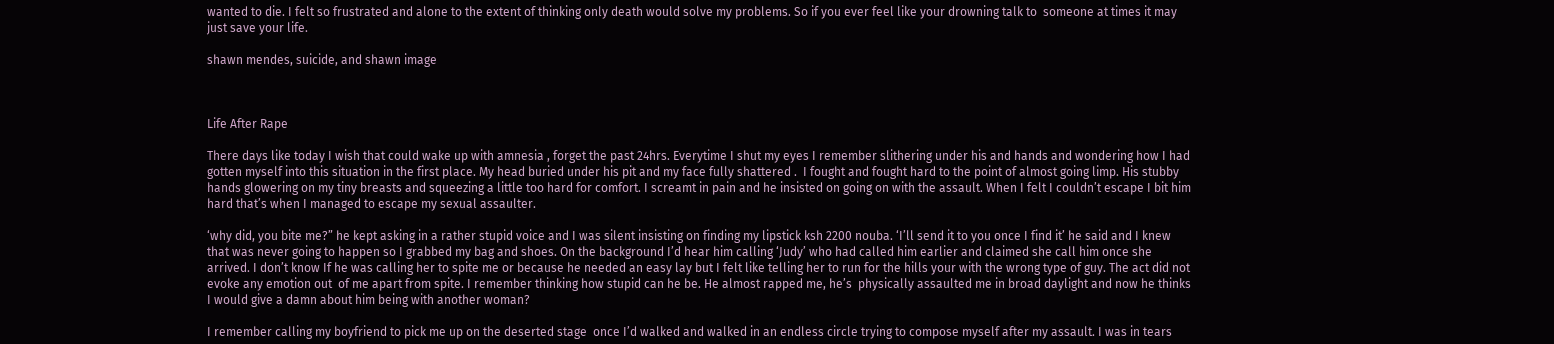wanted to die. I felt so frustrated and alone to the extent of thinking only death would solve my problems. So if you ever feel like your drowning talk to  someone at times it may just save your life.

shawn mendes, suicide, and shawn image



Life After Rape

There days like today I wish that could wake up with amnesia , forget the past 24hrs. Everytime I shut my eyes I remember slithering under his and hands and wondering how I had gotten myself into this situation in the first place. My head buried under his pit and my face fully shattered .  I fought and fought hard to the point of almost going limp. His stubby hands glowering on my tiny breasts and squeezing a little too hard for comfort. I screamt in pain and he insisted on going on with the assault. When I felt I couldn’t escape I bit him hard that’s when I managed to escape my sexual assaulter.

‘why did, you bite me?” he kept asking in a rather stupid voice and I was silent insisting on finding my lipstick ksh 2200 nouba. ‘I’ll send it to you once I find it’ he said and I knew that was never going to happen so I grabbed my bag and shoes. On the background I’d hear him calling ‘Judy’ who had called him earlier and claimed she call him once she arrived. I don’t know If he was calling her to spite me or because he needed an easy lay but I felt like telling her to run for the hills your with the wrong type of guy. The act did not evoke any emotion out  of me apart from spite. I remember thinking how stupid can he be. He almost rapped me, he’s  physically assaulted me in broad daylight and now he thinks I would give a damn about him being with another woman?

I remember calling my boyfriend to pick me up on the deserted stage  once I’d walked and walked in an endless circle trying to compose myself after my assault. I was in tears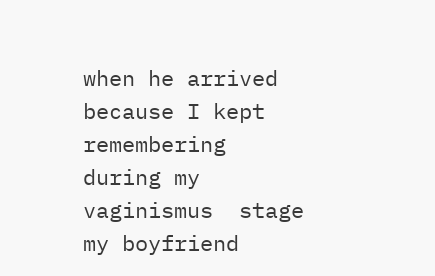when he arrived because I kept remembering during my vaginismus  stage my boyfriend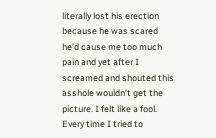literally lost his erection because he was scared he’d cause me too much pain and yet after I screamed and shouted this asshole wouldn’t get the picture. I felt like a fool. Every time I tried to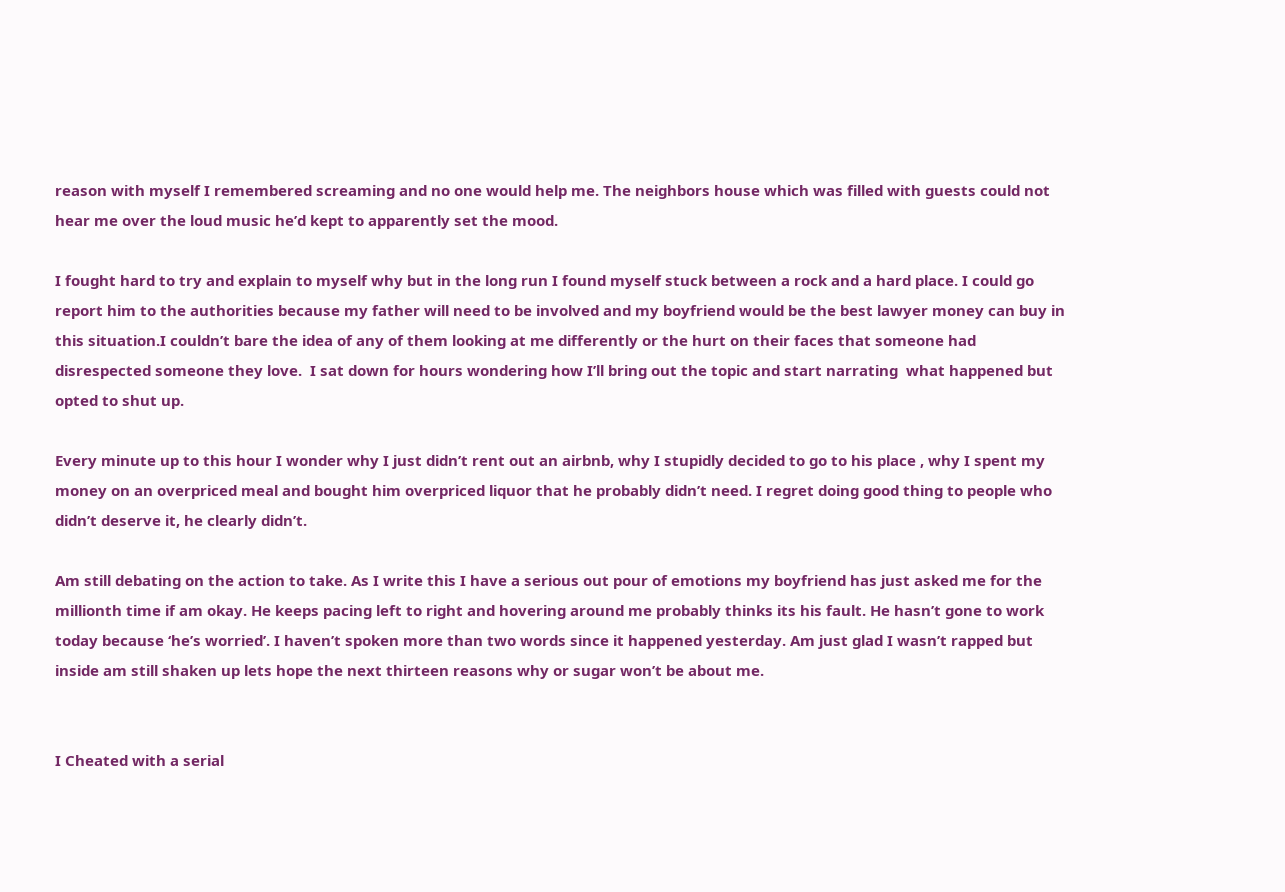reason with myself I remembered screaming and no one would help me. The neighbors house which was filled with guests could not hear me over the loud music he’d kept to apparently set the mood.

I fought hard to try and explain to myself why but in the long run I found myself stuck between a rock and a hard place. I could go report him to the authorities because my father will need to be involved and my boyfriend would be the best lawyer money can buy in this situation.I couldn’t bare the idea of any of them looking at me differently or the hurt on their faces that someone had disrespected someone they love.  I sat down for hours wondering how I’ll bring out the topic and start narrating  what happened but opted to shut up.

Every minute up to this hour I wonder why I just didn’t rent out an airbnb, why I stupidly decided to go to his place , why I spent my money on an overpriced meal and bought him overpriced liquor that he probably didn’t need. I regret doing good thing to people who didn’t deserve it, he clearly didn’t.

Am still debating on the action to take. As I write this I have a serious out pour of emotions my boyfriend has just asked me for the millionth time if am okay. He keeps pacing left to right and hovering around me probably thinks its his fault. He hasn’t gone to work today because ‘he’s worried’. I haven’t spoken more than two words since it happened yesterday. Am just glad I wasn’t rapped but inside am still shaken up lets hope the next thirteen reasons why or sugar won’t be about me.


I Cheated with a serial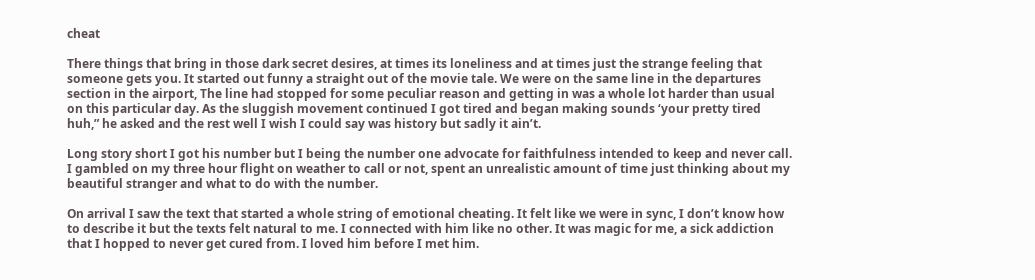cheat

There things that bring in those dark secret desires, at times its loneliness and at times just the strange feeling that someone gets you. It started out funny a straight out of the movie tale. We were on the same line in the departures section in the airport, The line had stopped for some peculiar reason and getting in was a whole lot harder than usual on this particular day. As the sluggish movement continued I got tired and began making sounds ‘your pretty tired huh,” he asked and the rest well I wish I could say was history but sadly it ain’t.

Long story short I got his number but I being the number one advocate for faithfulness intended to keep and never call. I gambled on my three hour flight on weather to call or not, spent an unrealistic amount of time just thinking about my beautiful stranger and what to do with the number.

On arrival I saw the text that started a whole string of emotional cheating. It felt like we were in sync, I don’t know how to describe it but the texts felt natural to me. I connected with him like no other. It was magic for me, a sick addiction that I hopped to never get cured from. I loved him before I met him.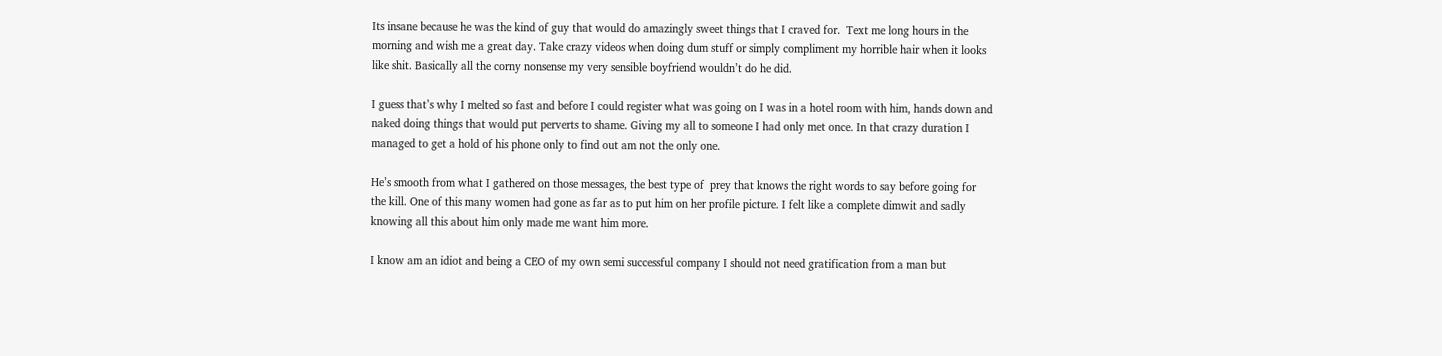Its insane because he was the kind of guy that would do amazingly sweet things that I craved for.  Text me long hours in the morning and wish me a great day. Take crazy videos when doing dum stuff or simply compliment my horrible hair when it looks like shit. Basically all the corny nonsense my very sensible boyfriend wouldn’t do he did.

I guess that’s why I melted so fast and before I could register what was going on I was in a hotel room with him, hands down and naked doing things that would put perverts to shame. Giving my all to someone I had only met once. In that crazy duration I managed to get a hold of his phone only to find out am not the only one.

He’s smooth from what I gathered on those messages, the best type of  prey that knows the right words to say before going for the kill. One of this many women had gone as far as to put him on her profile picture. I felt like a complete dimwit and sadly knowing all this about him only made me want him more.

I know am an idiot and being a CEO of my own semi successful company I should not need gratification from a man but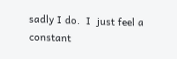sadly I do.  I  just feel a constant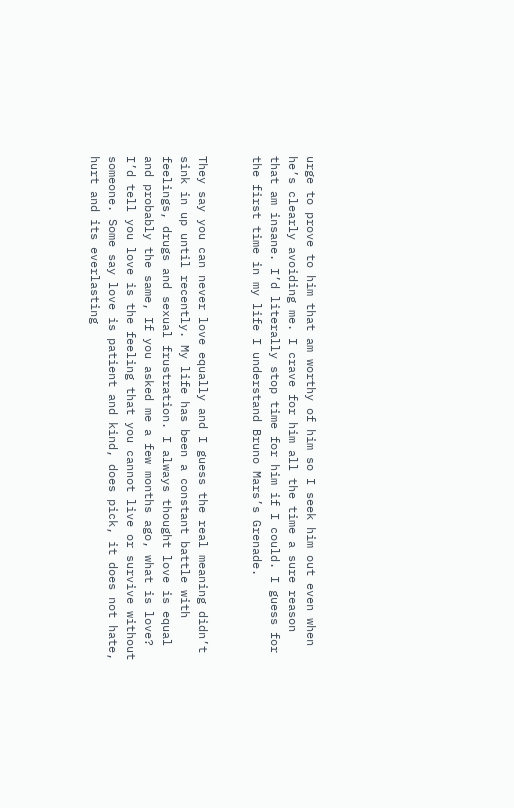urge to prove to him that am worthy of him so I seek him out even when he’s clearly avoiding me. I crave for him all the time a sure reason that am insane. I’d literally stop time for him if I could. I guess for the first time in my life I understand Bruno Mars’s Grenade.


They say you can never love equally and I guess the real meaning didn’t sink in up until recently. My life has been a constant battle with feelings, drugs and sexual frustration. I always thought love is equal and probably the same, If you asked me a few months ago, what is love?  I’d tell you love is the feeling that you cannot live or survive without someone. Some say love is patient and kind, does pick, it does not hate, hurt and its everlasting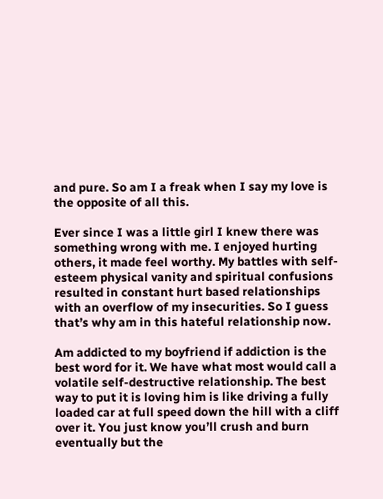and pure. So am I a freak when I say my love is the opposite of all this.

Ever since I was a little girl I knew there was something wrong with me. I enjoyed hurting others, it made feel worthy. My battles with self-esteem physical vanity and spiritual confusions resulted in constant hurt based relationships with an overflow of my insecurities. So I guess that’s why am in this hateful relationship now.

Am addicted to my boyfriend if addiction is the best word for it. We have what most would call a volatile self-destructive relationship. The best way to put it is loving him is like driving a fully loaded car at full speed down the hill with a cliff over it. You just know you’ll crush and burn eventually but the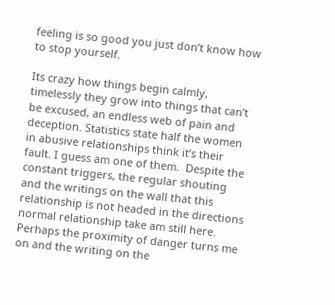feeling is so good you just don’t know how to stop yourself.

Its crazy how things begin calmly, timelessly they grow into things that can’t be excused, an endless web of pain and deception. Statistics state half the women in abusive relationships think it’s their fault. I guess am one of them.  Despite the constant triggers, the regular shouting and the writings on the wall that this relationship is not headed in the directions normal relationship take am still here. Perhaps the proximity of danger turns me on and the writing on the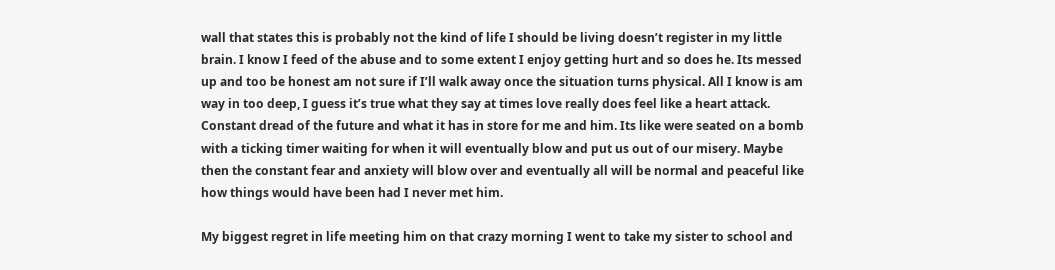wall that states this is probably not the kind of life I should be living doesn’t register in my little brain. I know I feed of the abuse and to some extent I enjoy getting hurt and so does he. Its messed up and too be honest am not sure if I’ll walk away once the situation turns physical. All I know is am way in too deep, I guess it’s true what they say at times love really does feel like a heart attack. Constant dread of the future and what it has in store for me and him. Its like were seated on a bomb with a ticking timer waiting for when it will eventually blow and put us out of our misery. Maybe then the constant fear and anxiety will blow over and eventually all will be normal and peaceful like how things would have been had I never met him.

My biggest regret in life meeting him on that crazy morning I went to take my sister to school and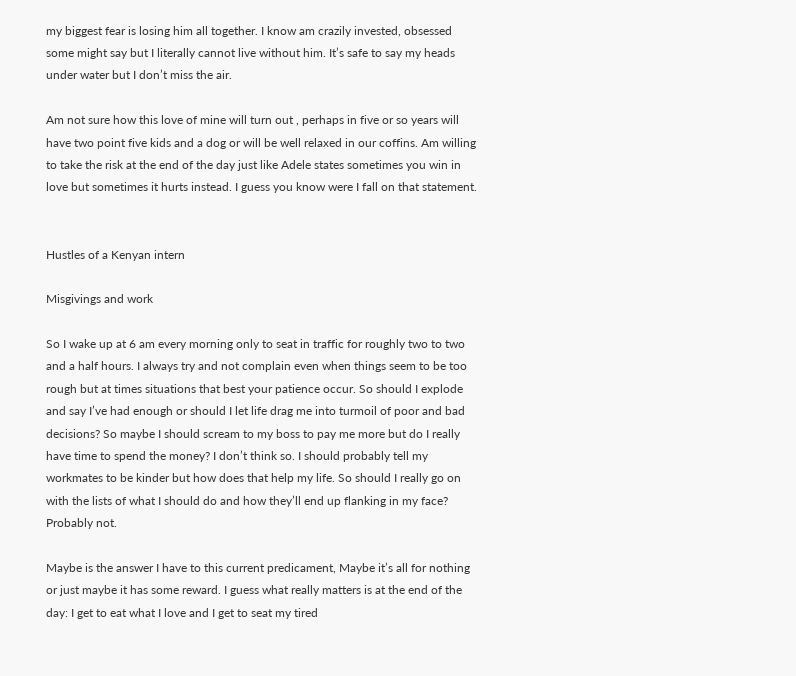my biggest fear is losing him all together. I know am crazily invested, obsessed some might say but I literally cannot live without him. It’s safe to say my heads under water but I don’t miss the air.

Am not sure how this love of mine will turn out , perhaps in five or so years will have two point five kids and a dog or will be well relaxed in our coffins. Am willing to take the risk at the end of the day just like Adele states sometimes you win in love but sometimes it hurts instead. I guess you know were I fall on that statement.


Hustles of a Kenyan intern

Misgivings and work

So I wake up at 6 am every morning only to seat in traffic for roughly two to two and a half hours. I always try and not complain even when things seem to be too rough but at times situations that best your patience occur. So should I explode and say I’ve had enough or should I let life drag me into turmoil of poor and bad decisions? So maybe I should scream to my boss to pay me more but do I really have time to spend the money? I don’t think so. I should probably tell my workmates to be kinder but how does that help my life. So should I really go on with the lists of what I should do and how they’ll end up flanking in my face? Probably not.

Maybe is the answer I have to this current predicament, Maybe it’s all for nothing or just maybe it has some reward. I guess what really matters is at the end of the day: I get to eat what I love and I get to seat my tired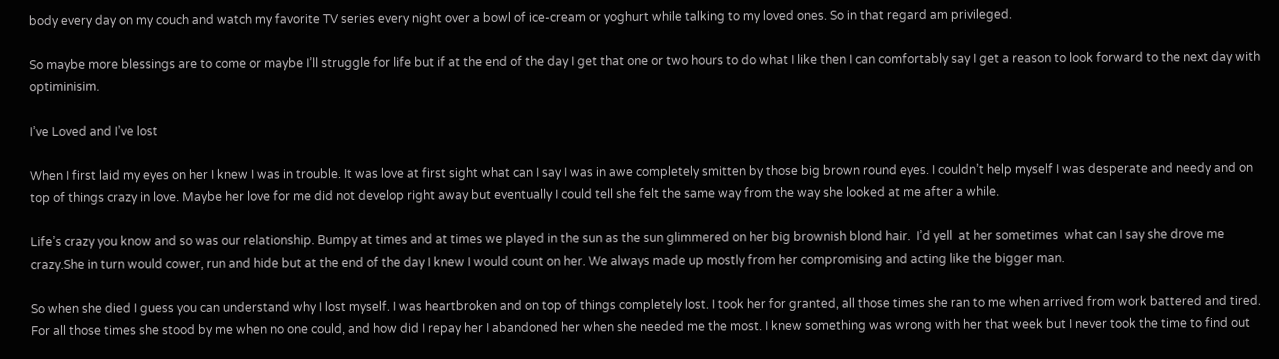body every day on my couch and watch my favorite TV series every night over a bowl of ice-cream or yoghurt while talking to my loved ones. So in that regard am privileged.

So maybe more blessings are to come or maybe I’ll struggle for life but if at the end of the day I get that one or two hours to do what I like then I can comfortably say I get a reason to look forward to the next day with optiminisim.

I’ve Loved and I’ve lost

When I first laid my eyes on her I knew I was in trouble. It was love at first sight what can I say I was in awe completely smitten by those big brown round eyes. I couldn’t help myself I was desperate and needy and on top of things crazy in love. Maybe her love for me did not develop right away but eventually I could tell she felt the same way from the way she looked at me after a while.

Life’s crazy you know and so was our relationship. Bumpy at times and at times we played in the sun as the sun glimmered on her big brownish blond hair.  I’d yell  at her sometimes  what can I say she drove me crazy.She in turn would cower, run and hide but at the end of the day I knew I would count on her. We always made up mostly from her compromising and acting like the bigger man.

So when she died I guess you can understand why I lost myself. I was heartbroken and on top of things completely lost. I took her for granted, all those times she ran to me when arrived from work battered and tired. For all those times she stood by me when no one could, and how did I repay her I abandoned her when she needed me the most. I knew something was wrong with her that week but I never took the time to find out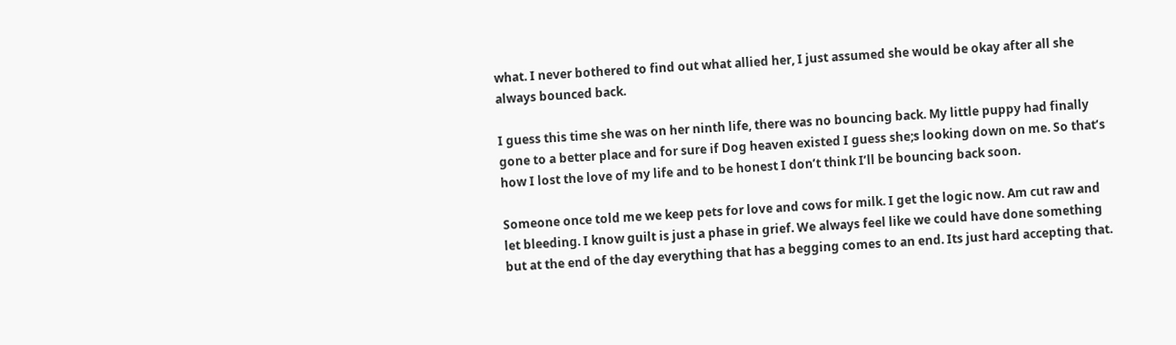what. I never bothered to find out what allied her, I just assumed she would be okay after all she always bounced back.

I guess this time she was on her ninth life, there was no bouncing back. My little puppy had finally gone to a better place and for sure if Dog heaven existed I guess she;s looking down on me. So that’s how I lost the love of my life and to be honest I don’t think I’ll be bouncing back soon.

Someone once told me we keep pets for love and cows for milk. I get the logic now. Am cut raw and let bleeding. I know guilt is just a phase in grief. We always feel like we could have done something but at the end of the day everything that has a begging comes to an end. Its just hard accepting that.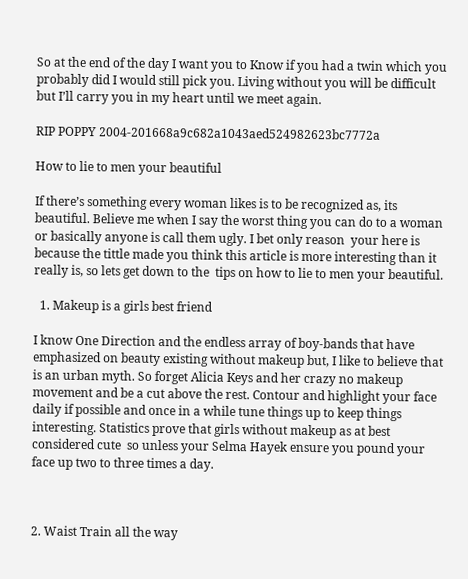So at the end of the day I want you to Know if you had a twin which you probably did I would still pick you. Living without you will be difficult but I’ll carry you in my heart until we meet again.

RIP POPPY 2004-201668a9c682a1043aed524982623bc7772a

How to lie to men your beautiful

If there’s something every woman likes is to be recognized as, its beautiful. Believe me when I say the worst thing you can do to a woman or basically anyone is call them ugly. I bet only reason  your here is because the tittle made you think this article is more interesting than it really is, so lets get down to the  tips on how to lie to men your beautiful.

  1. Makeup is a girls best friend

I know One Direction and the endless array of boy-bands that have emphasized on beauty existing without makeup but, I like to believe that is an urban myth. So forget Alicia Keys and her crazy no makeup movement and be a cut above the rest. Contour and highlight your face daily if possible and once in a while tune things up to keep things interesting. Statistics prove that girls without makeup as at best considered cute  so unless your Selma Hayek ensure you pound your face up two to three times a day.



2. Waist Train all the way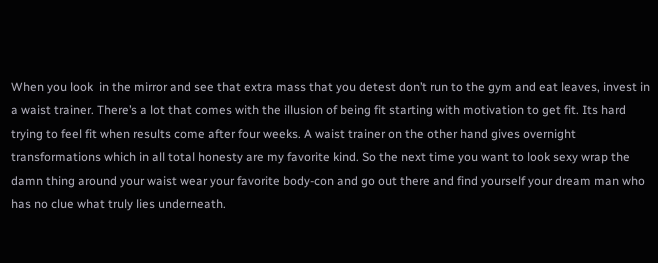When you look  in the mirror and see that extra mass that you detest don’t run to the gym and eat leaves, invest in a waist trainer. There’s a lot that comes with the illusion of being fit starting with motivation to get fit. Its hard trying to feel fit when results come after four weeks. A waist trainer on the other hand gives overnight transformations which in all total honesty are my favorite kind. So the next time you want to look sexy wrap the damn thing around your waist wear your favorite body-con and go out there and find yourself your dream man who has no clue what truly lies underneath.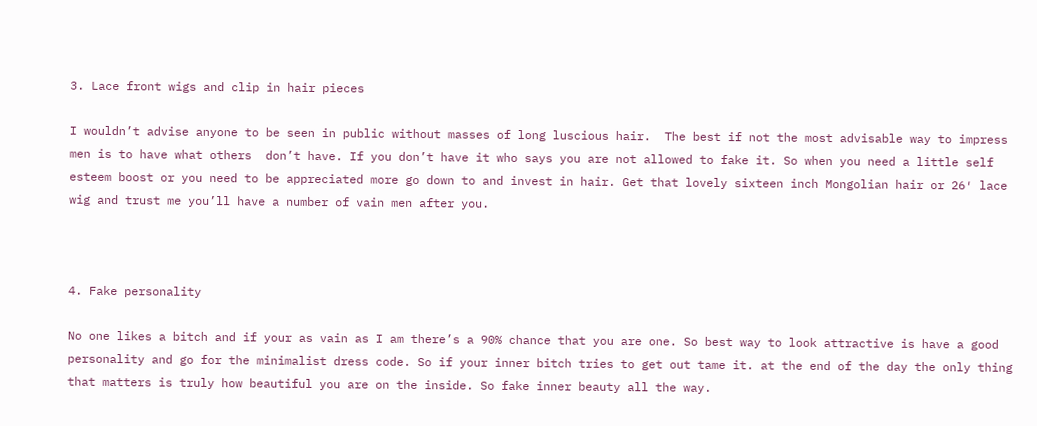3. Lace front wigs and clip in hair pieces

I wouldn’t advise anyone to be seen in public without masses of long luscious hair.  The best if not the most advisable way to impress men is to have what others  don’t have. If you don’t have it who says you are not allowed to fake it. So when you need a little self esteem boost or you need to be appreciated more go down to and invest in hair. Get that lovely sixteen inch Mongolian hair or 26′ lace wig and trust me you’ll have a number of vain men after you.



4. Fake personality

No one likes a bitch and if your as vain as I am there’s a 90% chance that you are one. So best way to look attractive is have a good personality and go for the minimalist dress code. So if your inner bitch tries to get out tame it. at the end of the day the only thing that matters is truly how beautiful you are on the inside. So fake inner beauty all the way.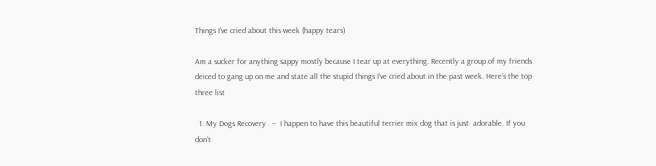Things I’ve cried about this week (happy tears)

Am a sucker for anything sappy mostly because I tear up at everything. Recently a group of my friends deiced to gang up on me and state all the stupid things I’ve cried about in the past week. Here’s the top three list

  1. My Dogs Recovery   –  I happen to have this beautiful terrier mix dog that is just  adorable. If you don’t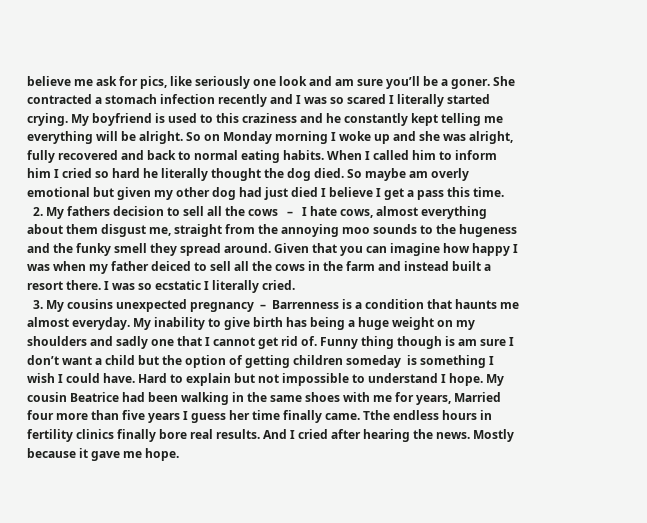believe me ask for pics, like seriously one look and am sure you’ll be a goner. She contracted a stomach infection recently and I was so scared I literally started crying. My boyfriend is used to this craziness and he constantly kept telling me everything will be alright. So on Monday morning I woke up and she was alright, fully recovered and back to normal eating habits. When I called him to inform him I cried so hard he literally thought the dog died. So maybe am overly emotional but given my other dog had just died I believe I get a pass this time.
  2. My fathers decision to sell all the cows   –   I hate cows, almost everything about them disgust me, straight from the annoying moo sounds to the hugeness and the funky smell they spread around. Given that you can imagine how happy I was when my father deiced to sell all the cows in the farm and instead built a resort there. I was so ecstatic I literally cried.
  3. My cousins unexpected pregnancy  –  Barrenness is a condition that haunts me almost everyday. My inability to give birth has being a huge weight on my shoulders and sadly one that I cannot get rid of. Funny thing though is am sure I don’t want a child but the option of getting children someday  is something I wish I could have. Hard to explain but not impossible to understand I hope. My cousin Beatrice had been walking in the same shoes with me for years, Married four more than five years I guess her time finally came. Tthe endless hours in fertility clinics finally bore real results. And I cried after hearing the news. Mostly because it gave me hope.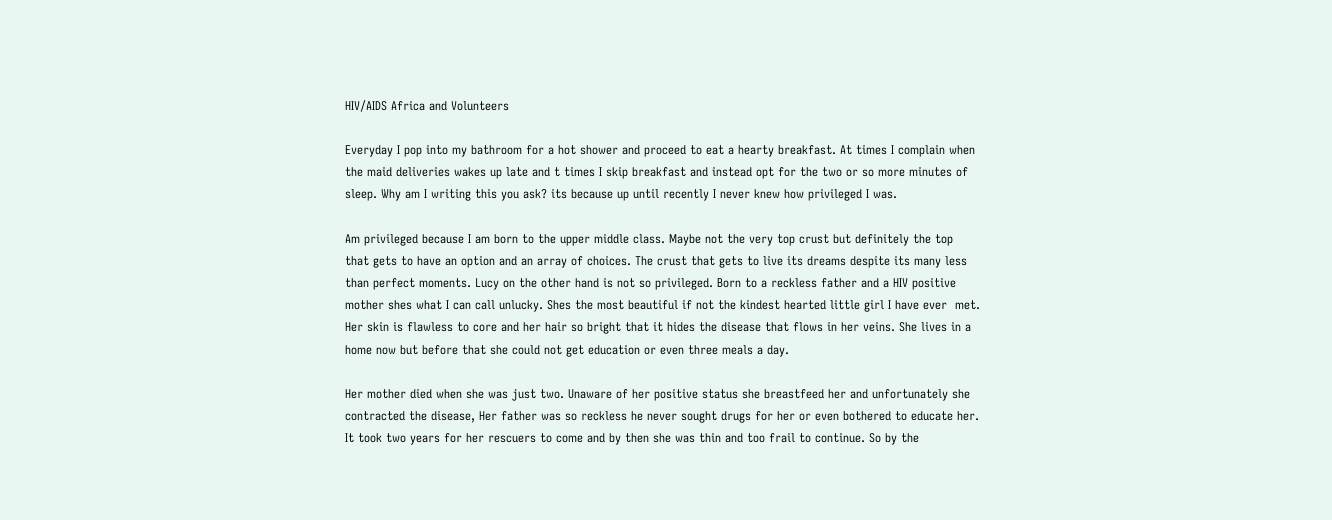HIV/AIDS Africa and Volunteers

Everyday I pop into my bathroom for a hot shower and proceed to eat a hearty breakfast. At times I complain when the maid deliveries wakes up late and t times I skip breakfast and instead opt for the two or so more minutes of sleep. Why am I writing this you ask? its because up until recently I never knew how privileged I was.

Am privileged because I am born to the upper middle class. Maybe not the very top crust but definitely the top that gets to have an option and an array of choices. The crust that gets to live its dreams despite its many less than perfect moments. Lucy on the other hand is not so privileged. Born to a reckless father and a HIV positive mother shes what I can call unlucky. Shes the most beautiful if not the kindest hearted little girl I have ever  met. Her skin is flawless to core and her hair so bright that it hides the disease that flows in her veins. She lives in a home now but before that she could not get education or even three meals a day.

Her mother died when she was just two. Unaware of her positive status she breastfeed her and unfortunately she contracted the disease, Her father was so reckless he never sought drugs for her or even bothered to educate her. It took two years for her rescuers to come and by then she was thin and too frail to continue. So by the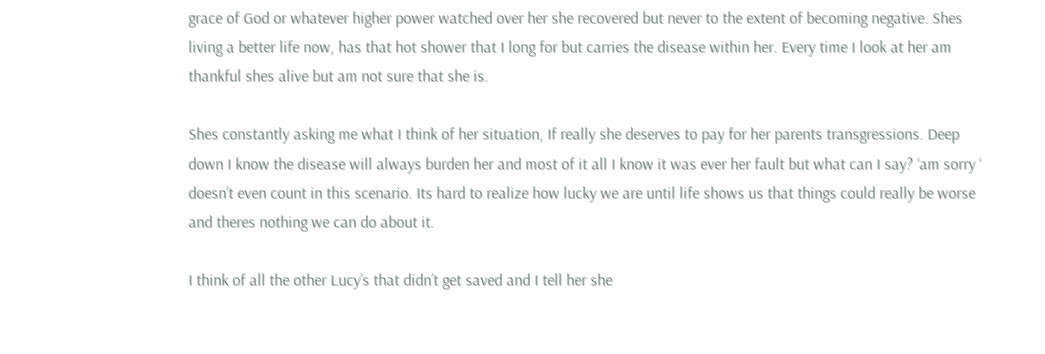grace of God or whatever higher power watched over her she recovered but never to the extent of becoming negative. Shes living a better life now, has that hot shower that I long for but carries the disease within her. Every time I look at her am thankful shes alive but am not sure that she is.

Shes constantly asking me what I think of her situation, If really she deserves to pay for her parents transgressions. Deep down I know the disease will always burden her and most of it all I know it was ever her fault but what can I say? ‘am sorry ‘ doesn’t even count in this scenario. Its hard to realize how lucky we are until life shows us that things could really be worse and theres nothing we can do about it.

I think of all the other Lucy’s that didn’t get saved and I tell her she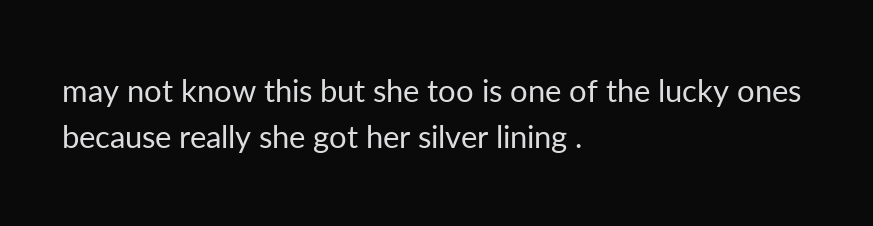may not know this but she too is one of the lucky ones because really she got her silver lining .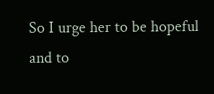So I urge her to be hopeful and to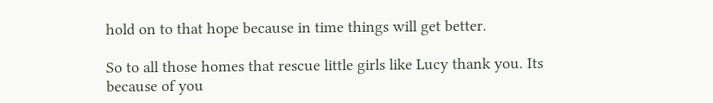hold on to that hope because in time things will get better.

So to all those homes that rescue little girls like Lucy thank you. Its because of you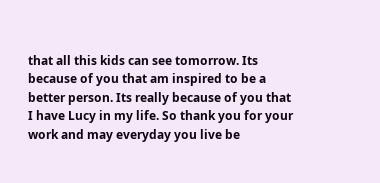that all this kids can see tomorrow. Its because of you that am inspired to be a better person. Its really because of you that I have Lucy in my life. So thank you for your work and may everyday you live be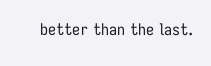better than the last.